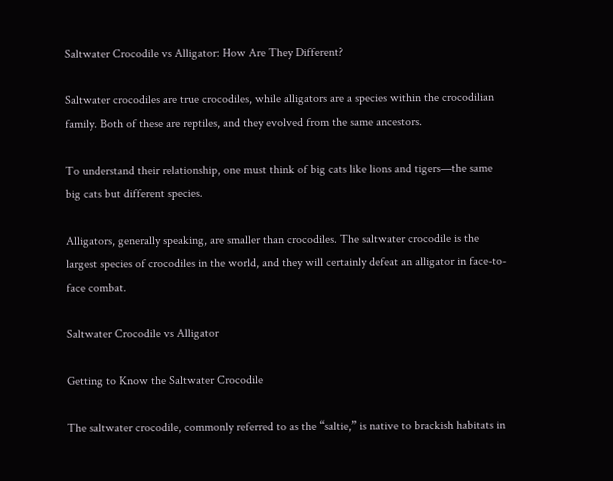Saltwater Crocodile vs Alligator: How Are They Different?

Saltwater crocodiles are true crocodiles, while alligators are a species within the crocodilian family. Both of these are reptiles, and they evolved from the same ancestors.

To understand their relationship, one must think of big cats like lions and tigers—the same big cats but different species.

Alligators, generally speaking, are smaller than crocodiles. The saltwater crocodile is the largest species of crocodiles in the world, and they will certainly defeat an alligator in face-to-face combat.

Saltwater Crocodile vs Alligator

Getting to Know the Saltwater Crocodile

The saltwater crocodile, commonly referred to as the “saltie,” is native to brackish habitats in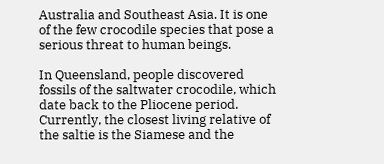Australia and Southeast Asia. It is one of the few crocodile species that pose a serious threat to human beings.

In Queensland, people discovered fossils of the saltwater crocodile, which date back to the Pliocene period. Currently, the closest living relative of the saltie is the Siamese and the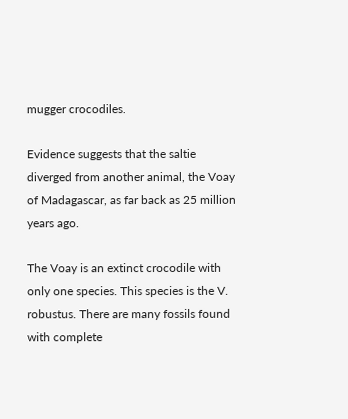mugger crocodiles.

Evidence suggests that the saltie diverged from another animal, the Voay of Madagascar, as far back as 25 million years ago.

The Voay is an extinct crocodile with only one species. This species is the V. robustus. There are many fossils found with complete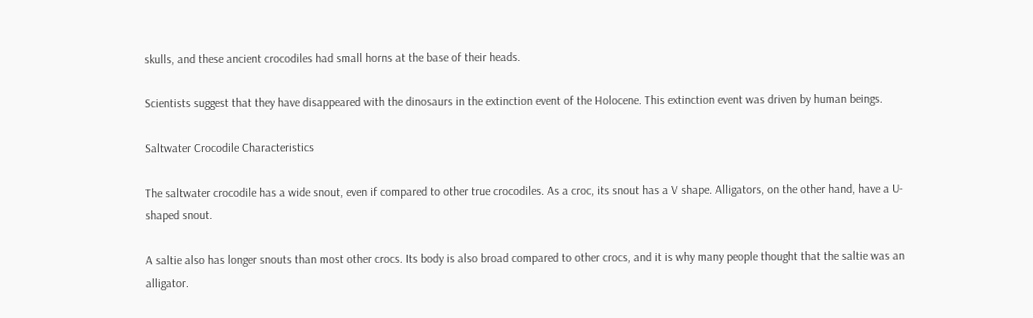skulls, and these ancient crocodiles had small horns at the base of their heads.

Scientists suggest that they have disappeared with the dinosaurs in the extinction event of the Holocene. This extinction event was driven by human beings.

Saltwater Crocodile Characteristics

The saltwater crocodile has a wide snout, even if compared to other true crocodiles. As a croc, its snout has a V shape. Alligators, on the other hand, have a U-shaped snout.

A saltie also has longer snouts than most other crocs. Its body is also broad compared to other crocs, and it is why many people thought that the saltie was an alligator.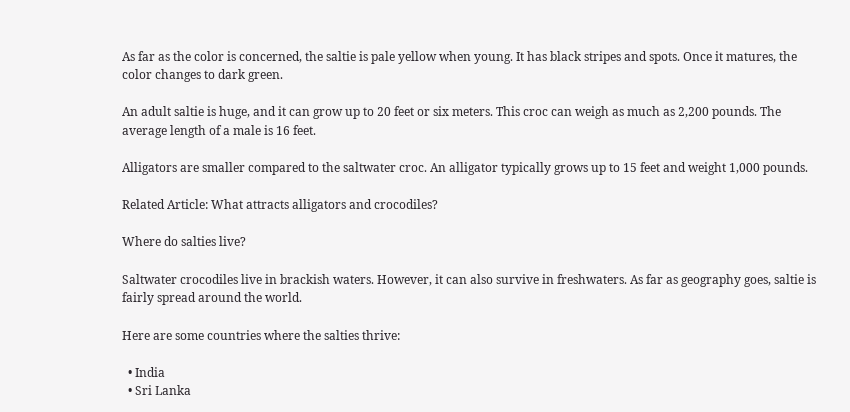As far as the color is concerned, the saltie is pale yellow when young. It has black stripes and spots. Once it matures, the color changes to dark green.

An adult saltie is huge, and it can grow up to 20 feet or six meters. This croc can weigh as much as 2,200 pounds. The average length of a male is 16 feet.

Alligators are smaller compared to the saltwater croc. An alligator typically grows up to 15 feet and weight 1,000 pounds.

Related Article: What attracts alligators and crocodiles?

Where do salties live?

Saltwater crocodiles live in brackish waters. However, it can also survive in freshwaters. As far as geography goes, saltie is fairly spread around the world.

Here are some countries where the salties thrive:

  • India
  • Sri Lanka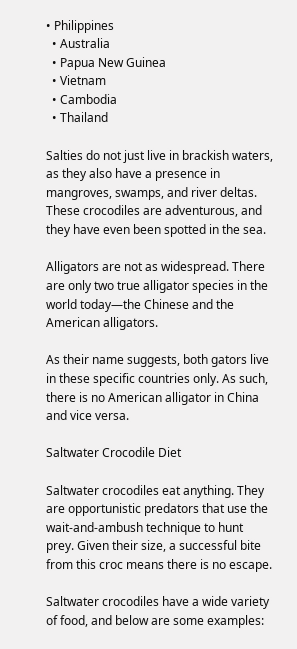• Philippines
  • Australia
  • Papua New Guinea
  • Vietnam
  • Cambodia
  • Thailand

Salties do not just live in brackish waters, as they also have a presence in mangroves, swamps, and river deltas. These crocodiles are adventurous, and they have even been spotted in the sea.

Alligators are not as widespread. There are only two true alligator species in the world today—the Chinese and the American alligators.

As their name suggests, both gators live in these specific countries only. As such, there is no American alligator in China and vice versa.

Saltwater Crocodile Diet

Saltwater crocodiles eat anything. They are opportunistic predators that use the wait-and-ambush technique to hunt prey. Given their size, a successful bite from this croc means there is no escape.

Saltwater crocodiles have a wide variety of food, and below are some examples: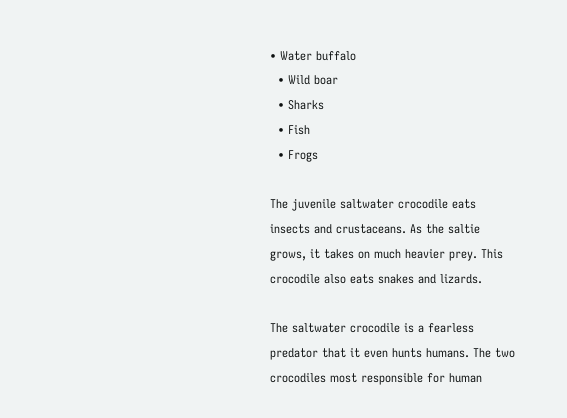• Water buffalo
  • Wild boar
  • Sharks
  • Fish
  • Frogs

The juvenile saltwater crocodile eats insects and crustaceans. As the saltie grows, it takes on much heavier prey. This crocodile also eats snakes and lizards.

The saltwater crocodile is a fearless predator that it even hunts humans. The two crocodiles most responsible for human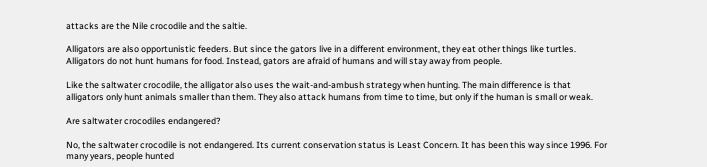attacks are the Nile crocodile and the saltie.

Alligators are also opportunistic feeders. But since the gators live in a different environment, they eat other things like turtles. Alligators do not hunt humans for food. Instead, gators are afraid of humans and will stay away from people.

Like the saltwater crocodile, the alligator also uses the wait-and-ambush strategy when hunting. The main difference is that alligators only hunt animals smaller than them. They also attack humans from time to time, but only if the human is small or weak.

Are saltwater crocodiles endangered?

No, the saltwater crocodile is not endangered. Its current conservation status is Least Concern. It has been this way since 1996. For many years, people hunted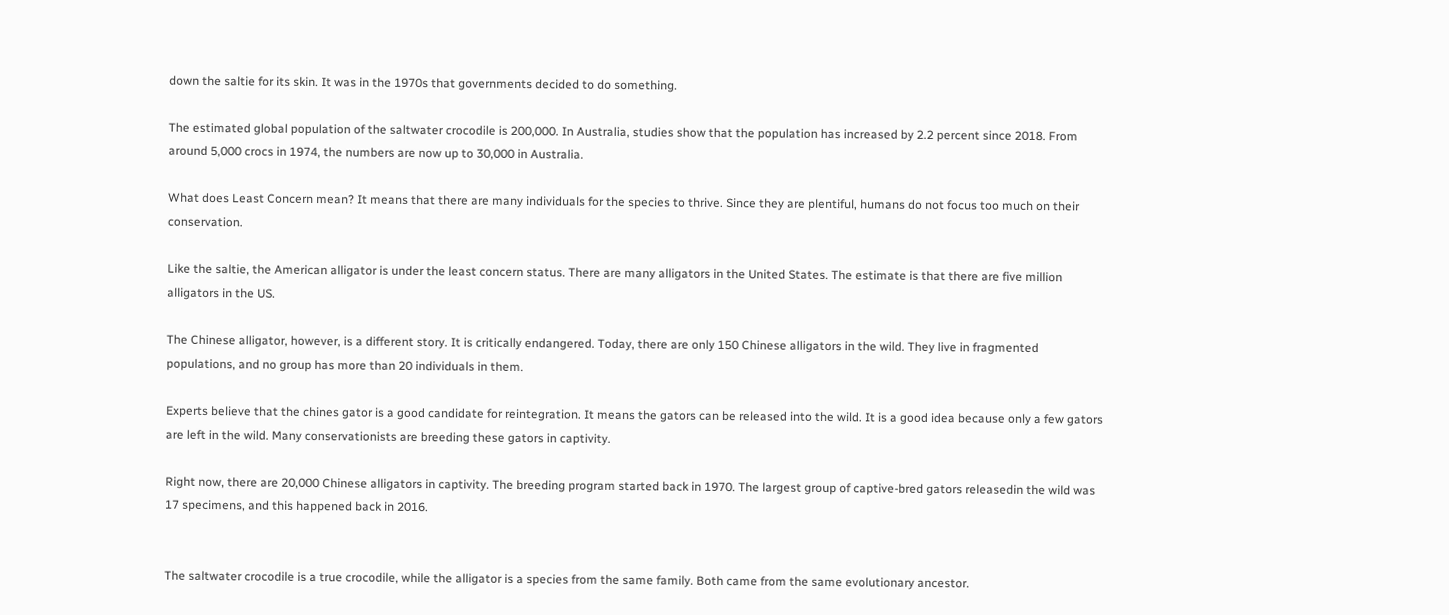down the saltie for its skin. It was in the 1970s that governments decided to do something.

The estimated global population of the saltwater crocodile is 200,000. In Australia, studies show that the population has increased by 2.2 percent since 2018. From around 5,000 crocs in 1974, the numbers are now up to 30,000 in Australia.

What does Least Concern mean? It means that there are many individuals for the species to thrive. Since they are plentiful, humans do not focus too much on their conservation.

Like the saltie, the American alligator is under the least concern status. There are many alligators in the United States. The estimate is that there are five million alligators in the US.

The Chinese alligator, however, is a different story. It is critically endangered. Today, there are only 150 Chinese alligators in the wild. They live in fragmented populations, and no group has more than 20 individuals in them.

Experts believe that the chines gator is a good candidate for reintegration. It means the gators can be released into the wild. It is a good idea because only a few gators are left in the wild. Many conservationists are breeding these gators in captivity.

Right now, there are 20,000 Chinese alligators in captivity. The breeding program started back in 1970. The largest group of captive-bred gators releasedin the wild was 17 specimens, and this happened back in 2016.


The saltwater crocodile is a true crocodile, while the alligator is a species from the same family. Both came from the same evolutionary ancestor.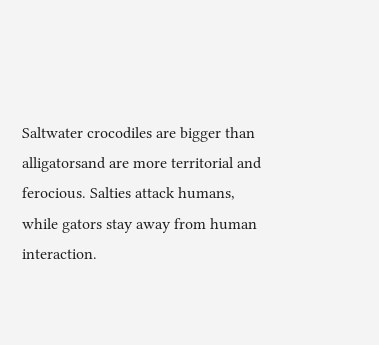Saltwater crocodiles are bigger than alligatorsand are more territorial and ferocious. Salties attack humans, while gators stay away from human interaction.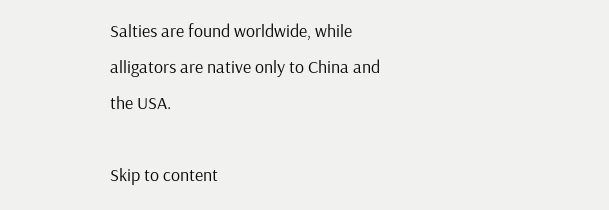Salties are found worldwide, while alligators are native only to China and the USA.

Skip to content